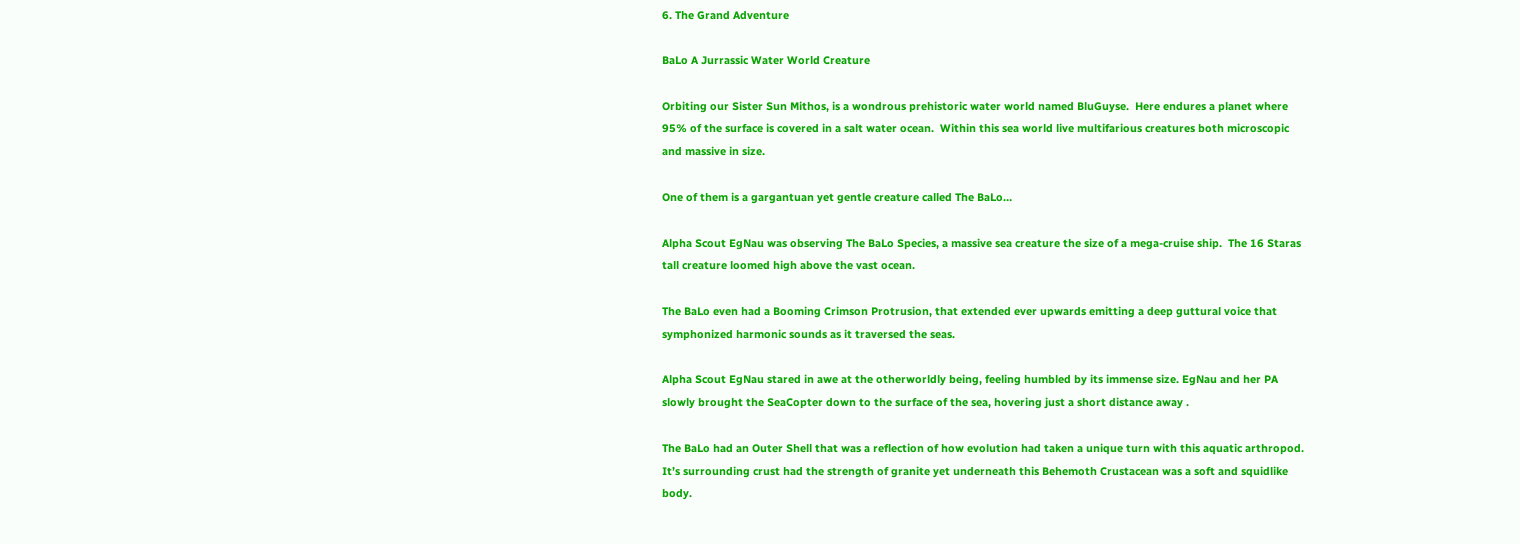6. The Grand Adventure

BaLo A Jurrassic Water World Creature

Orbiting our Sister Sun Mithos, is a wondrous prehistoric water world named BluGuyse.  Here endures a planet where 95% of the surface is covered in a salt water ocean.  Within this sea world live multifarious creatures both microscopic and massive in size.

One of them is a gargantuan yet gentle creature called The BaLo…

Alpha Scout EgNau was observing The BaLo Species, a massive sea creature the size of a mega-cruise ship.  The 16 Staras tall creature loomed high above the vast ocean.

The BaLo even had a Booming Crimson Protrusion, that extended ever upwards emitting a deep guttural voice that symphonized harmonic sounds as it traversed the seas.

Alpha Scout EgNau stared in awe at the otherworldly being, feeling humbled by its immense size. EgNau and her PA slowly brought the SeaCopter down to the surface of the sea, hovering just a short distance away .

The BaLo had an Outer Shell that was a reflection of how evolution had taken a unique turn with this aquatic arthropod.  It’s surrounding crust had the strength of granite yet underneath this Behemoth Crustacean was a soft and squidlike body.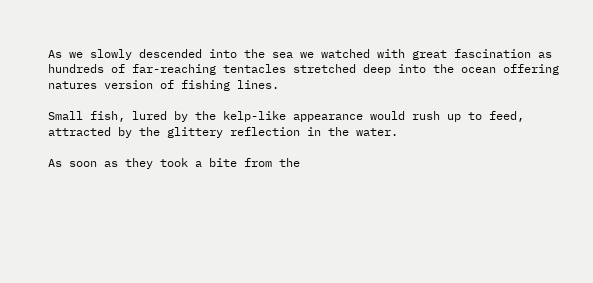As we slowly descended into the sea we watched with great fascination as hundreds of far-reaching tentacles stretched deep into the ocean offering natures version of fishing lines.

Small fish, lured by the kelp-like appearance would rush up to feed, attracted by the glittery reflection in the water.

As soon as they took a bite from the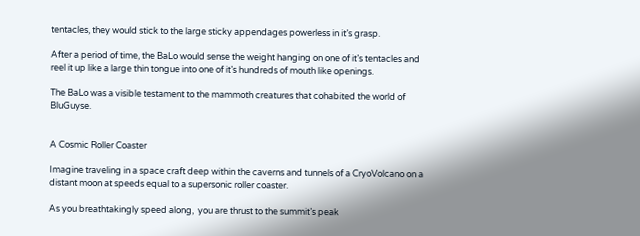tentacles, they would stick to the large sticky appendages powerless in it’s grasp.

After a period of time, the BaLo would sense the weight hanging on one of it’s tentacles and reel it up like a large thin tongue into one of it’s hundreds of mouth like openings.

The BaLo was a visible testament to the mammoth creatures that cohabited the world of BluGuyse.


A Cosmic Roller Coaster

Imagine traveling in a space craft deep within the caverns and tunnels of a CryoVolcano on a distant moon at speeds equal to a supersonic roller coaster.

As you breathtakingly speed along,  you are thrust to the summit’s peak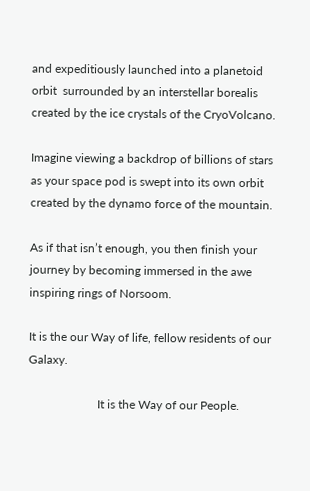and expeditiously launched into a planetoid orbit  surrounded by an interstellar borealis created by the ice crystals of the CryoVolcano.

Imagine viewing a backdrop of billions of stars as your space pod is swept into its own orbit created by the dynamo force of the mountain.

As if that isn’t enough, you then finish your journey by becoming immersed in the awe inspiring rings of Norsoom.

It is the our Way of life, fellow residents of our Galaxy.

                       It is the Way of our People.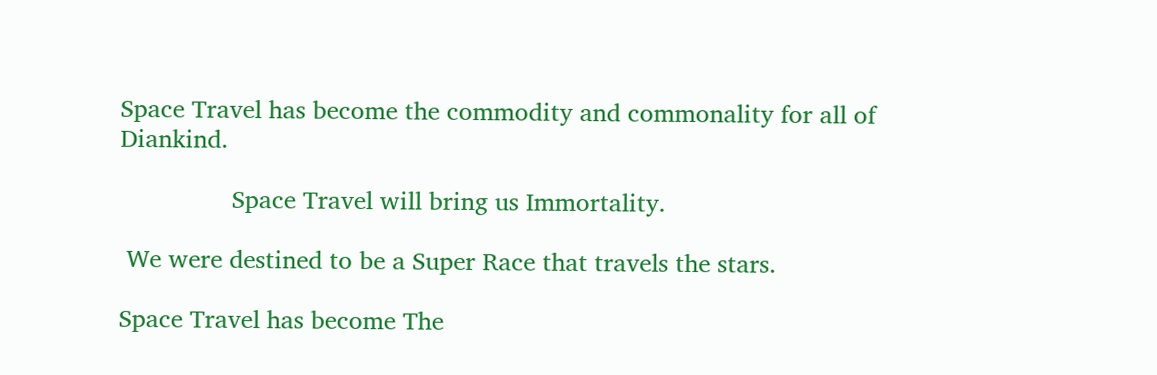Space Travel has become the commodity and commonality for all of Diankind.

                Space Travel will bring us Immortality.

 We were destined to be a Super Race that travels the stars.

Space Travel has become The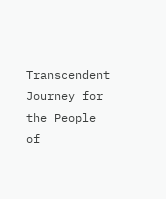Transcendent Journey for the People of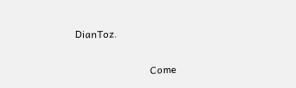DianToz.


                         Come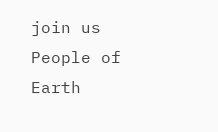join us People of Earth